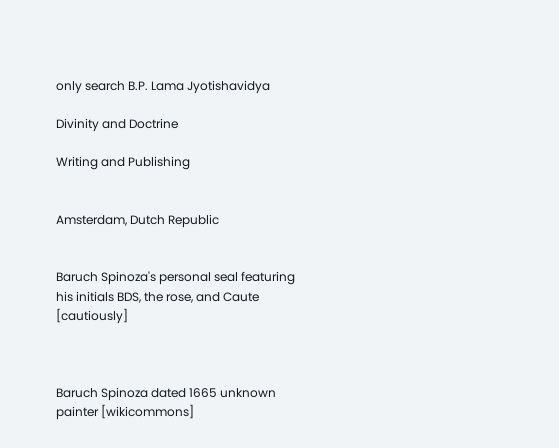only search B.P. Lama Jyotishavidya

Divinity and Doctrine

Writing and Publishing


Amsterdam, Dutch Republic


Baruch Spinoza's personal seal featuring his initials BDS, the rose, and Caute [cautiously]



Baruch Spinoza dated 1665 unknown painter [wikicommons]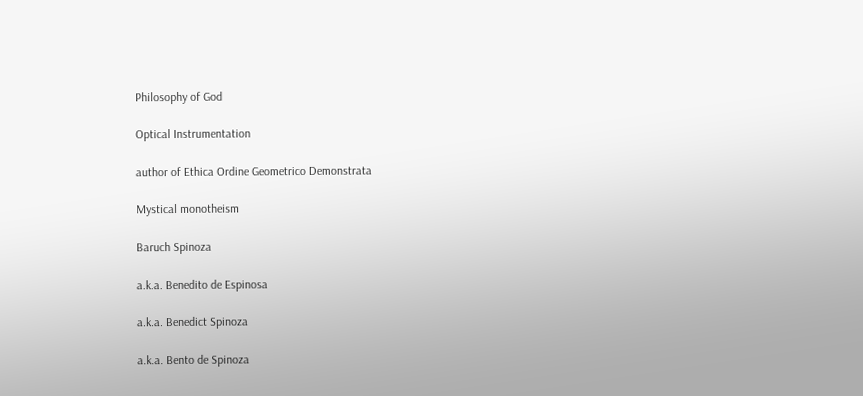Philosophy of God

Optical Instrumentation

author of Ethica Ordine Geometrico Demonstrata

Mystical monotheism

Baruch Spinoza

a.k.a. Benedito de Espinosa

a.k.a. Benedict Spinoza

a.k.a. Bento de Spinoza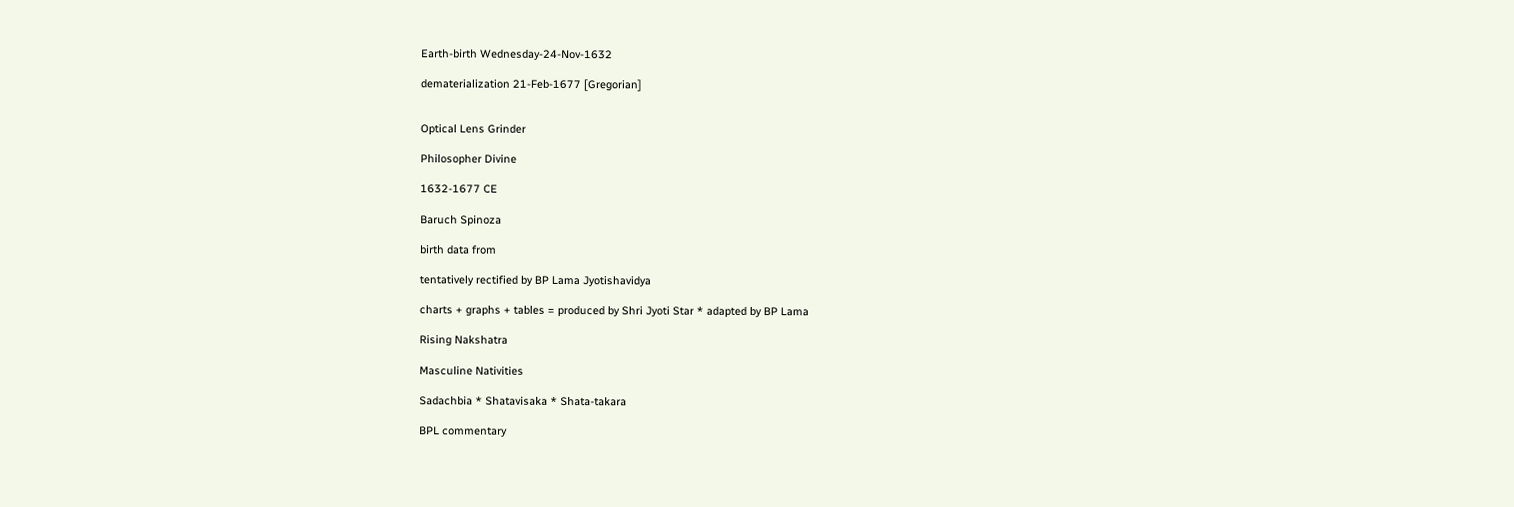Earth-birth Wednesday-24-Nov-1632

dematerialization 21-Feb-1677 [Gregorian]


Optical Lens Grinder

Philosopher Divine

1632-1677 CE

Baruch Spinoza

birth data from

tentatively rectified by BP Lama Jyotishavidya

charts + graphs + tables = produced by Shri Jyoti Star * adapted by BP Lama

Rising Nakshatra

Masculine Nativities

Sadachbia * Shatavisaka * Shata-takara

BPL commentary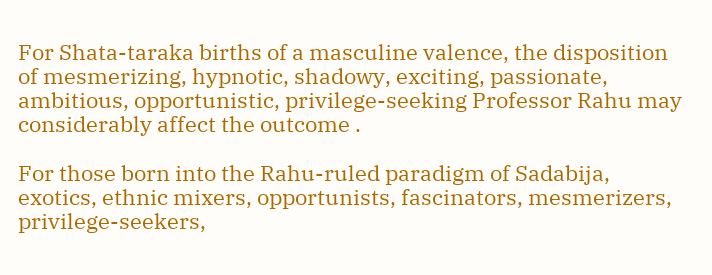For Shata-taraka births of a masculine valence, the disposition of mesmerizing, hypnotic, shadowy, exciting, passionate, ambitious, opportunistic, privilege-seeking Professor Rahu may considerably affect the outcome .

For those born into the Rahu-ruled paradigm of Sadabija, exotics, ethnic mixers, opportunists, fascinators, mesmerizers, privilege-seekers,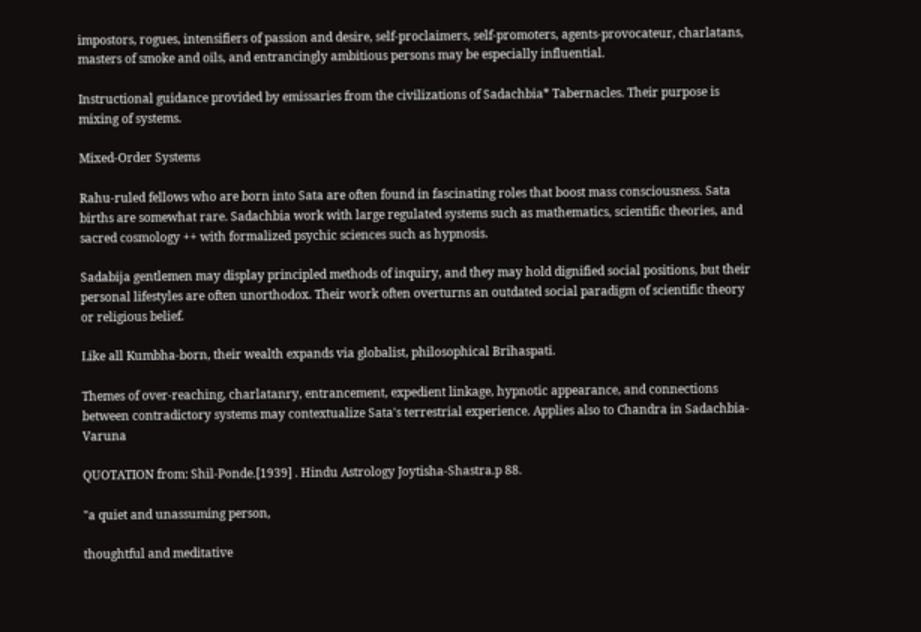impostors, rogues, intensifiers of passion and desire, self-proclaimers, self-promoters, agents-provocateur, charlatans, masters of smoke and oils, and entrancingly ambitious persons may be especially influential.

Instructional guidance provided by emissaries from the civilizations of Sadachbia* Tabernacles. Their purpose is mixing of systems.

Mixed-Order Systems

Rahu-ruled fellows who are born into Sata are often found in fascinating roles that boost mass consciousness. Sata births are somewhat rare. Sadachbia work with large regulated systems such as mathematics, scientific theories, and sacred cosmology ++ with formalized psychic sciences such as hypnosis.

Sadabija gentlemen may display principled methods of inquiry, and they may hold dignified social positions, but their personal lifestyles are often unorthodox. Their work often overturns an outdated social paradigm of scientific theory or religious belief.

Like all Kumbha-born, their wealth expands via globalist, philosophical Brihaspati.

Themes of over-reaching, charlatanry, entrancement, expedient linkage, hypnotic appearance, and connections between contradictory systems may contextualize Sata's terrestrial experience. Applies also to Chandra in Sadachbia-Varuna

QUOTATION from: Shil-Ponde.[1939] . Hindu Astrology Joytisha-Shastra.p 88.

"a quiet and unassuming person,

thoughtful and meditative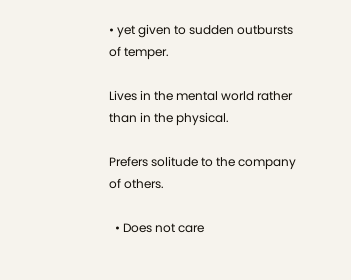• yet given to sudden outbursts of temper.

Lives in the mental world rather than in the physical.

Prefers solitude to the company of others.

  • Does not care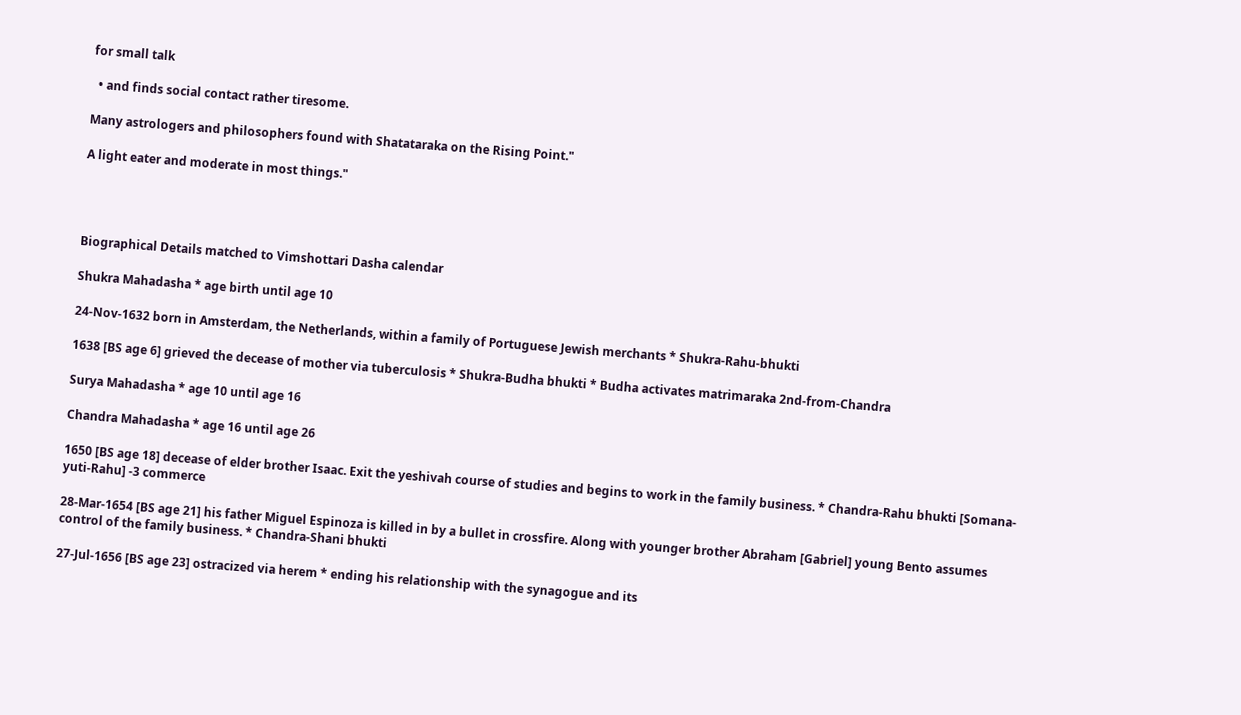for small talk

  • and finds social contact rather tiresome.

Many astrologers and philosophers found with Shatataraka on the Rising Point."

A light eater and moderate in most things."




Biographical Details matched to Vimshottari Dasha calendar

Shukra Mahadasha * age birth until age 10

24-Nov-1632 born in Amsterdam, the Netherlands, within a family of Portuguese Jewish merchants * Shukra-Rahu-bhukti

1638 [BS age 6] grieved the decease of mother via tuberculosis * Shukra-Budha bhukti * Budha activates matrimaraka 2nd-from-Chandra

Surya Mahadasha * age 10 until age 16

Chandra Mahadasha * age 16 until age 26

1650 [BS age 18] decease of elder brother Isaac. Exit the yeshivah course of studies and begins to work in the family business. * Chandra-Rahu bhukti [Somana-yuti-Rahu] -3 commerce

28-Mar-1654 [BS age 21] his father Miguel Espinoza is killed in by a bullet in crossfire. Along with younger brother Abraham [Gabriel] young Bento assumes control of the family business. * Chandra-Shani bhukti

27-Jul-1656 [BS age 23] ostracized via herem * ending his relationship with the synagogue and its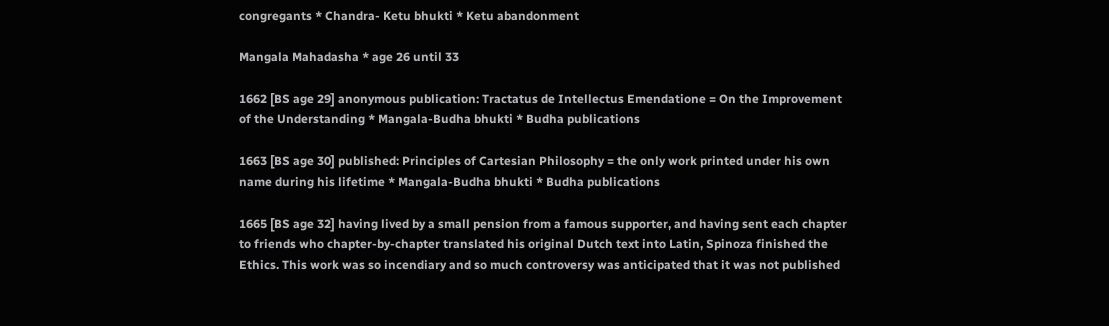congregants * Chandra- Ketu bhukti * Ketu abandonment

Mangala Mahadasha * age 26 until 33

1662 [BS age 29] anonymous publication: Tractatus de Intellectus Emendatione = On the Improvement of the Understanding * Mangala-Budha bhukti * Budha publications

1663 [BS age 30] published: Principles of Cartesian Philosophy = the only work printed under his own name during his lifetime * Mangala-Budha bhukti * Budha publications

1665 [BS age 32] having lived by a small pension from a famous supporter, and having sent each chapter to friends who chapter-by-chapter translated his original Dutch text into Latin, Spinoza finished the Ethics. This work was so incendiary and so much controversy was anticipated that it was not published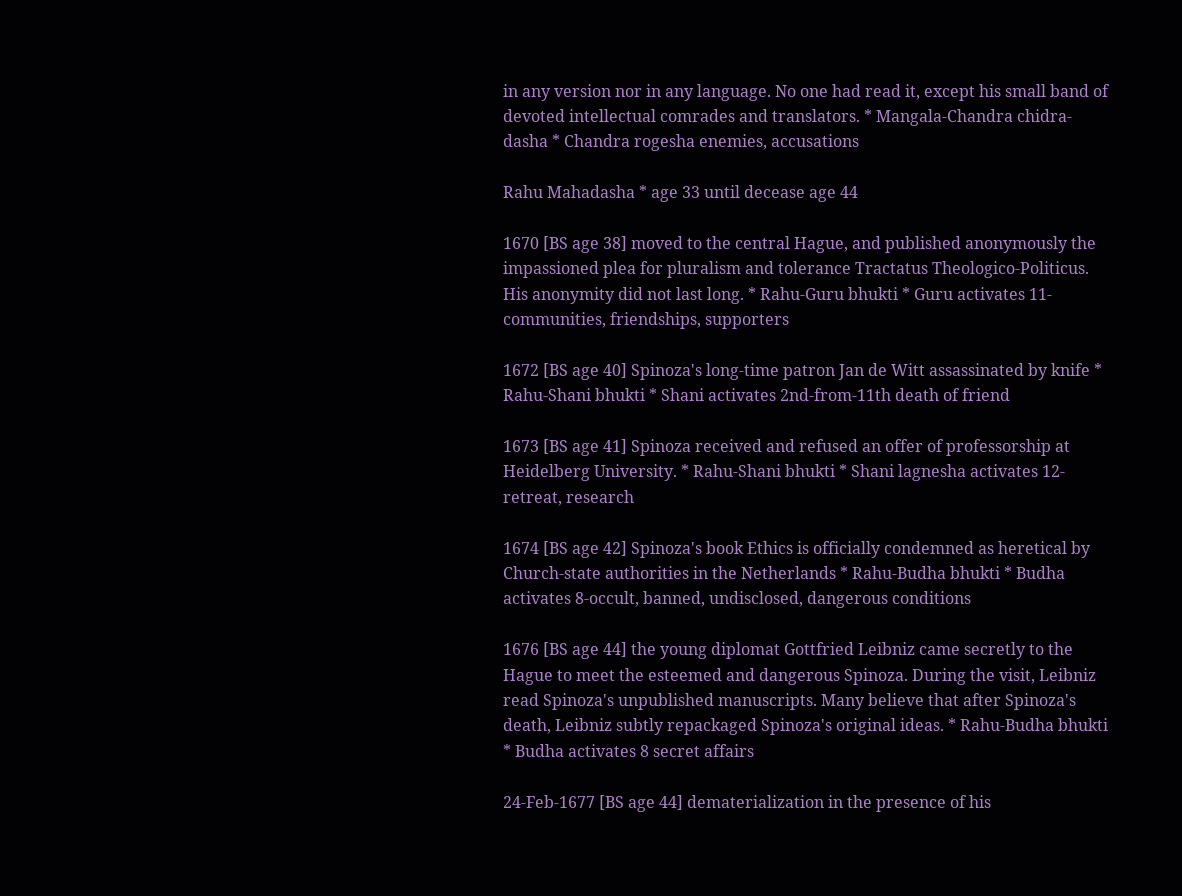in any version nor in any language. No one had read it, except his small band of devoted intellectual comrades and translators. * Mangala-Chandra chidra-dasha * Chandra rogesha enemies, accusations

Rahu Mahadasha * age 33 until decease age 44

1670 [BS age 38] moved to the central Hague, and published anonymously the impassioned plea for pluralism and tolerance Tractatus Theologico-Politicus. His anonymity did not last long. * Rahu-Guru bhukti * Guru activates 11-communities, friendships, supporters

1672 [BS age 40] Spinoza's long-time patron Jan de Witt assassinated by knife * Rahu-Shani bhukti * Shani activates 2nd-from-11th death of friend

1673 [BS age 41] Spinoza received and refused an offer of professorship at Heidelberg University. * Rahu-Shani bhukti * Shani lagnesha activates 12-retreat, research

1674 [BS age 42] Spinoza's book Ethics is officially condemned as heretical by Church-state authorities in the Netherlands * Rahu-Budha bhukti * Budha activates 8-occult, banned, undisclosed, dangerous conditions

1676 [BS age 44] the young diplomat Gottfried Leibniz came secretly to the Hague to meet the esteemed and dangerous Spinoza. During the visit, Leibniz read Spinoza's unpublished manuscripts. Many believe that after Spinoza's death, Leibniz subtly repackaged Spinoza's original ideas. * Rahu-Budha bhukti * Budha activates 8 secret affairs

24-Feb-1677 [BS age 44] dematerialization in the presence of his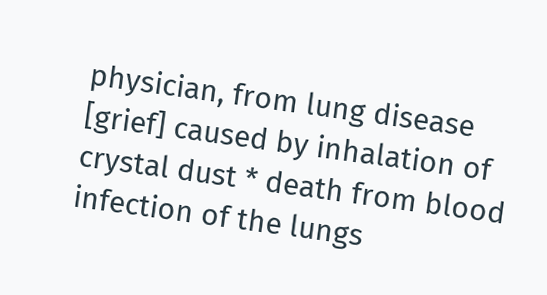physician, from lung disease [grief] caused by inhalation of crystal dust * death from blood infection of the lungs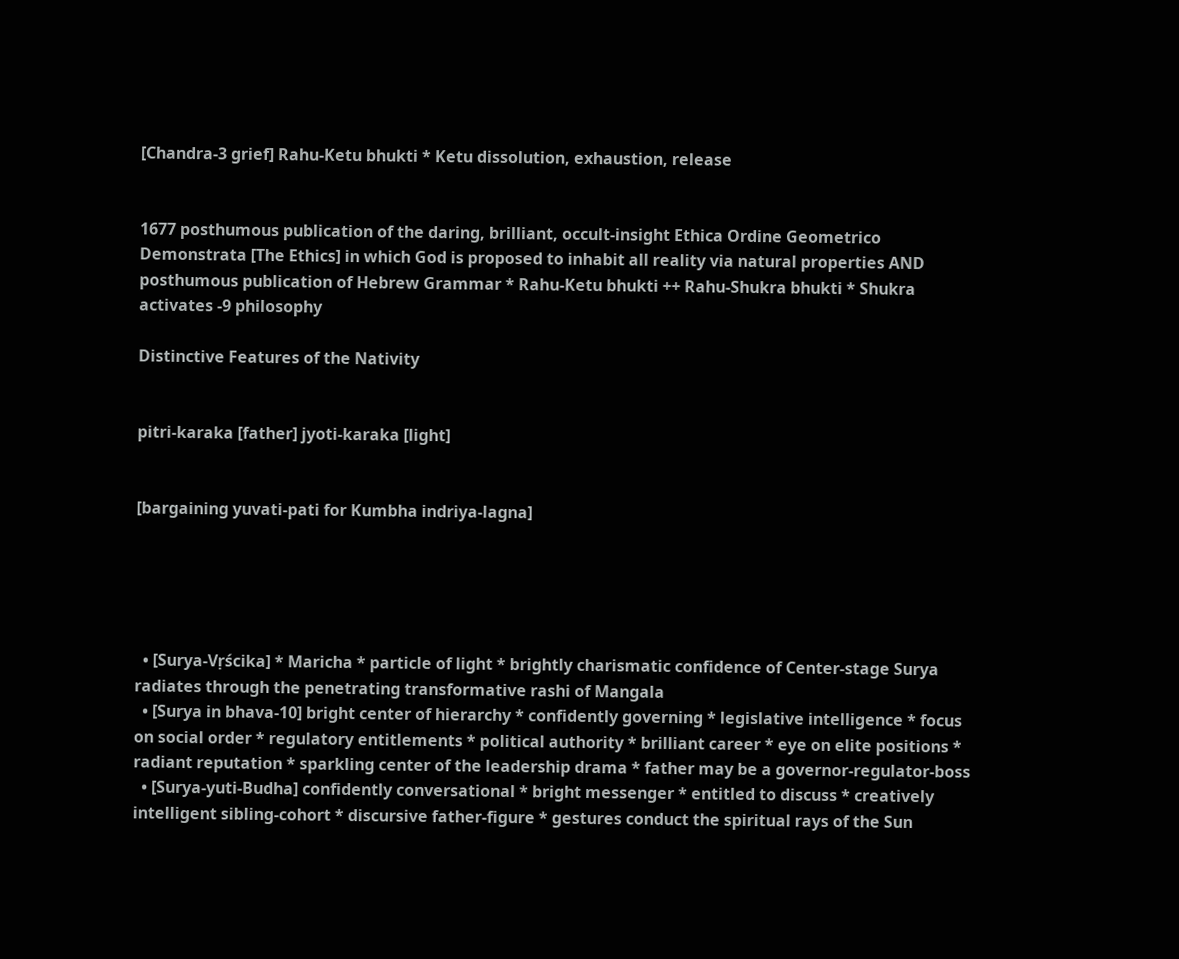[Chandra-3 grief] Rahu-Ketu bhukti * Ketu dissolution, exhaustion, release


1677 posthumous publication of the daring, brilliant, occult-insight Ethica Ordine Geometrico Demonstrata [The Ethics] in which God is proposed to inhabit all reality via natural properties AND posthumous publication of Hebrew Grammar * Rahu-Ketu bhukti ++ Rahu-Shukra bhukti * Shukra activates -9 philosophy

Distinctive Features of the Nativity


pitri-karaka [father] jyoti-karaka [light]


[bargaining yuvati-pati for Kumbha indriya-lagna]





  • [Surya-Vṛścika] * Maricha * particle of light * brightly charismatic confidence of Center-stage Surya radiates through the penetrating transformative rashi of Mangala
  • [Surya in bhava-10] bright center of hierarchy * confidently governing * legislative intelligence * focus on social order * regulatory entitlements * political authority * brilliant career * eye on elite positions * radiant reputation * sparkling center of the leadership drama * father may be a governor-regulator-boss
  • [Surya-yuti-Budha] confidently conversational * bright messenger * entitled to discuss * creatively intelligent sibling-cohort * discursive father-figure * gestures conduct the spiritual rays of the Sun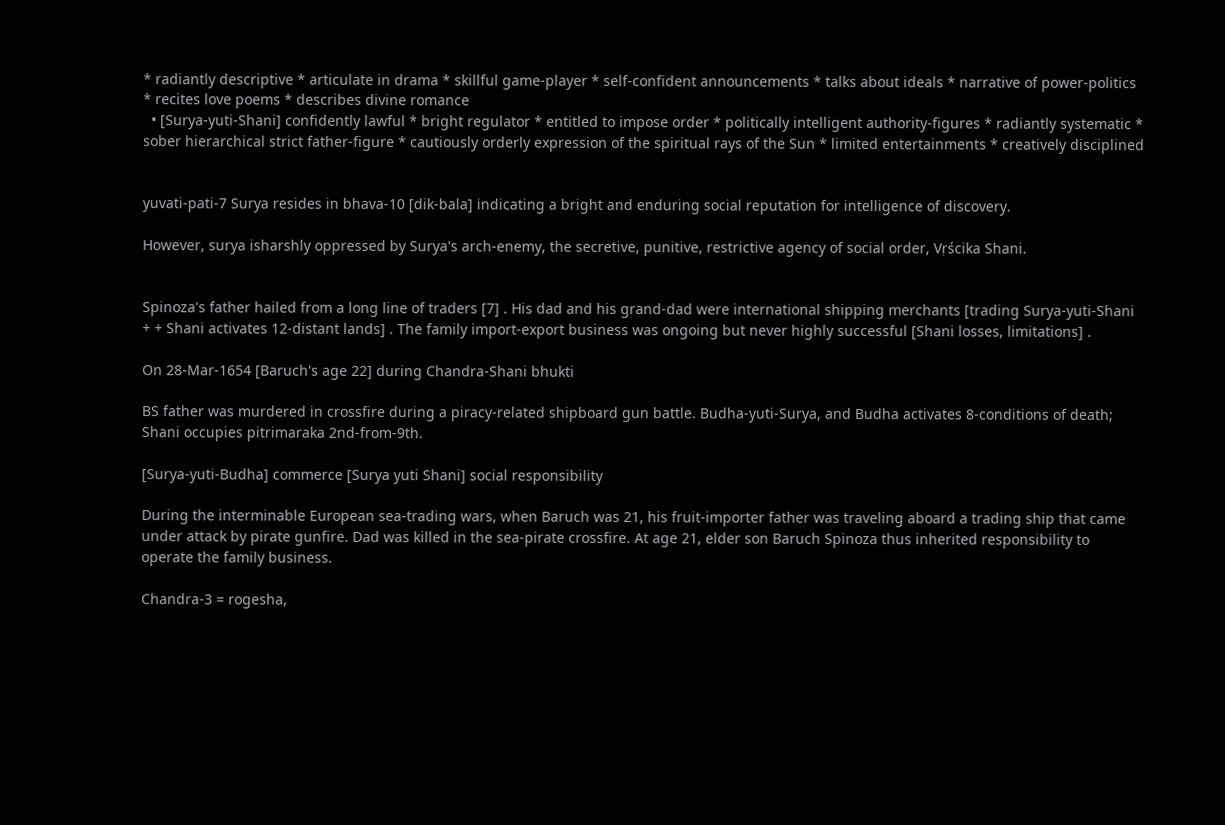* radiantly descriptive * articulate in drama * skillful game-player * self-confident announcements * talks about ideals * narrative of power-politics * recites love poems * describes divine romance
  • [Surya-yuti-Shani] confidently lawful * bright regulator * entitled to impose order * politically intelligent authority-figures * radiantly systematic * sober hierarchical strict father-figure * cautiously orderly expression of the spiritual rays of the Sun * limited entertainments * creatively disciplined


yuvati-pati-7 Surya resides in bhava-10 [dik-bala] indicating a bright and enduring social reputation for intelligence of discovery.

However, surya isharshly oppressed by Surya's arch-enemy, the secretive, punitive, restrictive agency of social order, Vṛścika Shani.


Spinoza's father hailed from a long line of traders [7] . His dad and his grand-dad were international shipping merchants [trading Surya-yuti-Shani + + Shani activates 12-distant lands] . The family import-export business was ongoing but never highly successful [Shani losses, limitations] .

On 28-Mar-1654 [Baruch's age 22] during Chandra-Shani bhukti

BS father was murdered in crossfire during a piracy-related shipboard gun battle. Budha-yuti-Surya, and Budha activates 8-conditions of death; Shani occupies pitrimaraka 2nd-from-9th.

[Surya-yuti-Budha] commerce [Surya yuti Shani] social responsibility

During the interminable European sea-trading wars, when Baruch was 21, his fruit-importer father was traveling aboard a trading ship that came under attack by pirate gunfire. Dad was killed in the sea-pirate crossfire. At age 21, elder son Baruch Spinoza thus inherited responsibility to operate the family business.

Chandra-3 = rogesha,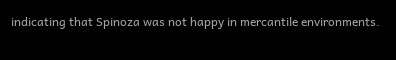indicating that Spinoza was not happy in mercantile environments.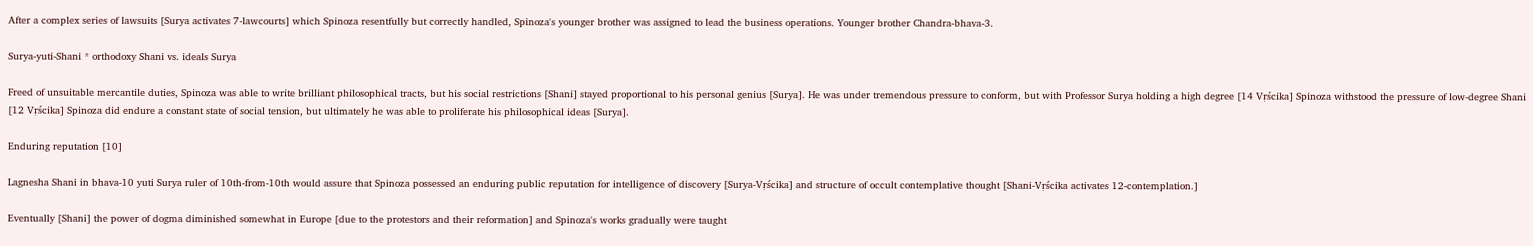After a complex series of lawsuits [Surya activates 7-lawcourts] which Spinoza resentfully but correctly handled, Spinoza's younger brother was assigned to lead the business operations. Younger brother Chandra-bhava-3.

Surya-yuti-Shani * orthodoxy Shani vs. ideals Surya

Freed of unsuitable mercantile duties, Spinoza was able to write brilliant philosophical tracts, but his social restrictions [Shani] stayed proportional to his personal genius [Surya]. He was under tremendous pressure to conform, but with Professor Surya holding a high degree [14 Vṛścika] Spinoza withstood the pressure of low-degree Shani [12 Vṛścika] Spinoza did endure a constant state of social tension, but ultimately he was able to proliferate his philosophical ideas [Surya].

Enduring reputation [10]

Lagnesha Shani in bhava-10 yuti Surya ruler of 10th-from-10th would assure that Spinoza possessed an enduring public reputation for intelligence of discovery [Surya-Vṛścika] and structure of occult contemplative thought [Shani-Vṛścika activates 12-contemplation.]

Eventually [Shani] the power of dogma diminished somewhat in Europe [due to the protestors and their reformation] and Spinoza's works gradually were taught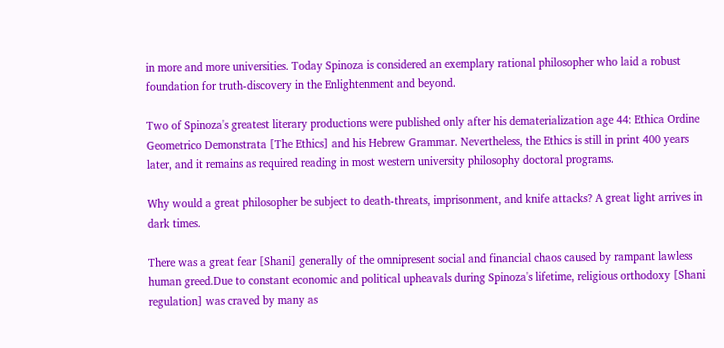in more and more universities. Today Spinoza is considered an exemplary rational philosopher who laid a robust foundation for truth-discovery in the Enlightenment and beyond.

Two of Spinoza's greatest literary productions were published only after his dematerialization age 44: Ethica Ordine Geometrico Demonstrata [The Ethics] and his Hebrew Grammar. Nevertheless, the Ethics is still in print 400 years later, and it remains as required reading in most western university philosophy doctoral programs.

Why would a great philosopher be subject to death-threats, imprisonment, and knife attacks? A great light arrives in dark times.

There was a great fear [Shani] generally of the omnipresent social and financial chaos caused by rampant lawless human greed.Due to constant economic and political upheavals during Spinoza's lifetime, religious orthodoxy [Shani regulation] was craved by many as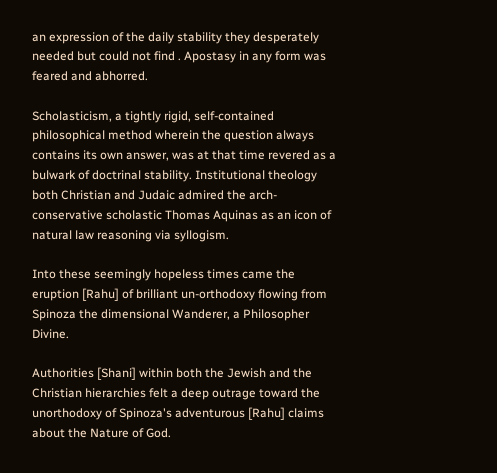an expression of the daily stability they desperately needed but could not find . Apostasy in any form was feared and abhorred.

Scholasticism, a tightly rigid, self-contained philosophical method wherein the question always contains its own answer, was at that time revered as a bulwark of doctrinal stability. Institutional theology both Christian and Judaic admired the arch-conservative scholastic Thomas Aquinas as an icon of natural law reasoning via syllogism.

Into these seemingly hopeless times came the eruption [Rahu] of brilliant un-orthodoxy flowing from Spinoza the dimensional Wanderer, a Philosopher Divine.

Authorities [Shani] within both the Jewish and the Christian hierarchies felt a deep outrage toward the unorthodoxy of Spinoza's adventurous [Rahu] claims about the Nature of God.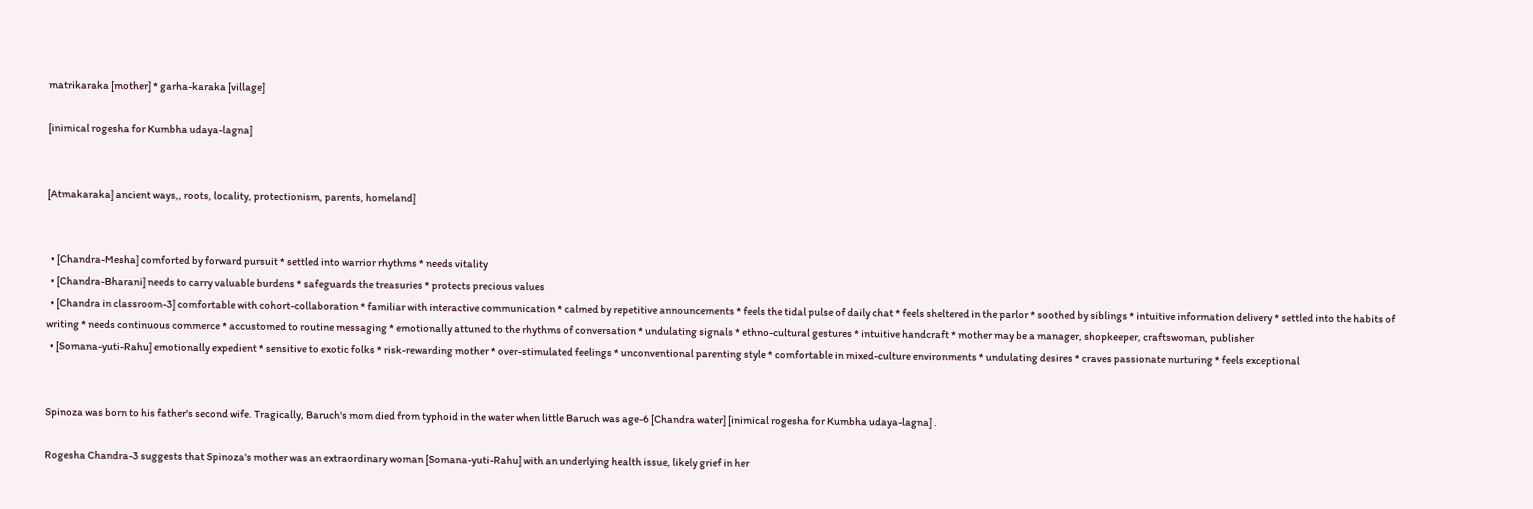matrikaraka [mother] * garha-karaka [village]

[inimical rogesha for Kumbha udaya-lagna]


[Atmakaraka] ancient ways,, roots, locality, protectionism, parents, homeland]


  • [Chandra-Mesha] comforted by forward pursuit * settled into warrior rhythms * needs vitality
  • [Chandra-Bharani] needs to carry valuable burdens * safeguards the treasuries * protects precious values
  • [Chandra in classroom-3] comfortable with cohort-collaboration * familiar with interactive communication * calmed by repetitive announcements * feels the tidal pulse of daily chat * feels sheltered in the parlor * soothed by siblings * intuitive information delivery * settled into the habits of writing * needs continuous commerce * accustomed to routine messaging * emotionally attuned to the rhythms of conversation * undulating signals * ethno-cultural gestures * intuitive handcraft * mother may be a manager, shopkeeper, craftswoman, publisher
  • [Somana-yuti-Rahu] emotionally expedient * sensitive to exotic folks * risk-rewarding mother * over-stimulated feelings * unconventional parenting style * comfortable in mixed-culture environments * undulating desires * craves passionate nurturing * feels exceptional


Spinoza was born to his father's second wife. Tragically, Baruch's mom died from typhoid in the water when little Baruch was age-6 [Chandra water] [inimical rogesha for Kumbha udaya-lagna] .

Rogesha Chandra-3 suggests that Spinoza's mother was an extraordinary woman [Somana-yuti-Rahu] with an underlying health issue, likely grief in her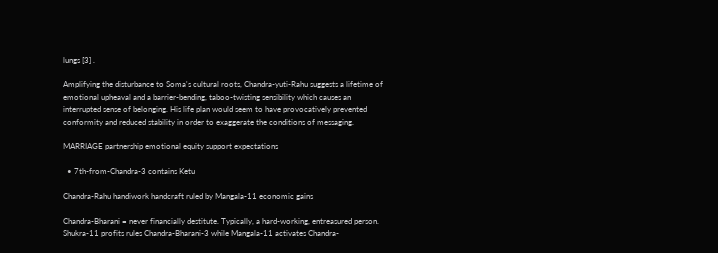lungs [3] .

Amplifying the disturbance to Soma's cultural roots, Chandra-yuti-Rahu suggests a lifetime of emotional upheaval and a barrier-bending, taboo-twisting sensibility which causes an interrupted sense of belonging. His life plan would seem to have provocatively prevented conformity and reduced stability in order to exaggerate the conditions of messaging.

MARRIAGE partnership emotional equity support expectations

  • 7th-from-Chandra-3 contains Ketu

Chandra-Rahu handiwork handcraft ruled by Mangala-11 economic gains

Chandra-Bharani = never financially destitute. Typically, a hard-working, entreasured person. Shukra-11 profits rules Chandra-Bharani-3 while Mangala-11 activates Chandra-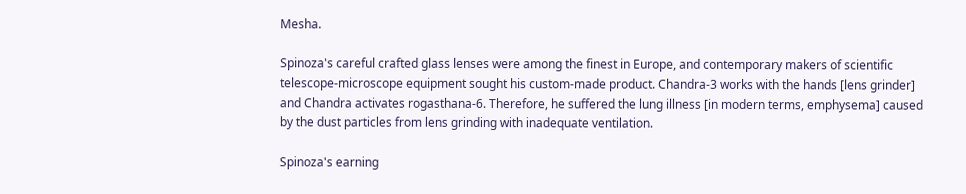Mesha.

Spinoza's careful crafted glass lenses were among the finest in Europe, and contemporary makers of scientific telescope-microscope equipment sought his custom-made product. Chandra-3 works with the hands [lens grinder] and Chandra activates rogasthana-6. Therefore, he suffered the lung illness [in modern terms, emphysema] caused by the dust particles from lens grinding with inadequate ventilation.

Spinoza's earning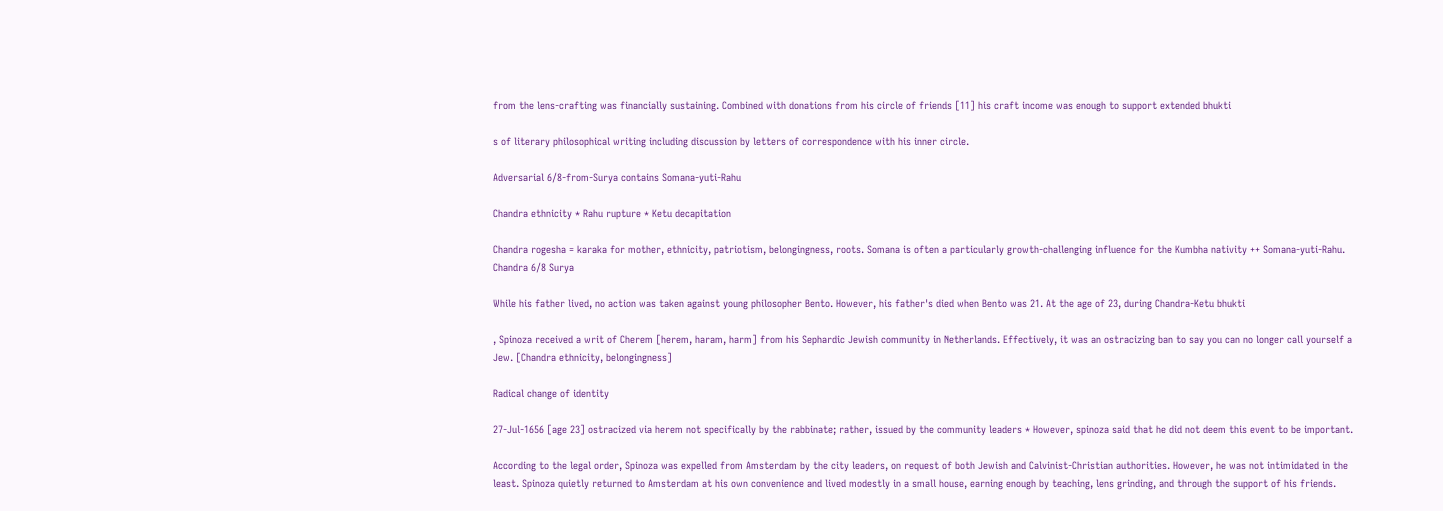from the lens-crafting was financially sustaining. Combined with donations from his circle of friends [11] his craft income was enough to support extended bhukti

s of literary philosophical writing including discussion by letters of correspondence with his inner circle.

Adversarial 6/8-from-Surya contains Somana-yuti-Rahu

Chandra ethnicity * Rahu rupture * Ketu decapitation

Chandra rogesha = karaka for mother, ethnicity, patriotism, belongingness, roots. Somana is often a particularly growth-challenging influence for the Kumbha nativity ++ Somana-yuti-Rahu. Chandra 6/8 Surya

While his father lived, no action was taken against young philosopher Bento. However, his father's died when Bento was 21. At the age of 23, during Chandra-Ketu bhukti

, Spinoza received a writ of Cherem [herem, haram, harm] from his Sephardic Jewish community in Netherlands. Effectively, it was an ostracizing ban to say you can no longer call yourself a Jew. [Chandra ethnicity, belongingness]

Radical change of identity

27-Jul-1656 [age 23] ostracized via herem not specifically by the rabbinate; rather, issued by the community leaders * However, spinoza said that he did not deem this event to be important.

According to the legal order, Spinoza was expelled from Amsterdam by the city leaders, on request of both Jewish and Calvinist-Christian authorities. However, he was not intimidated in the least. Spinoza quietly returned to Amsterdam at his own convenience and lived modestly in a small house, earning enough by teaching, lens grinding, and through the support of his friends.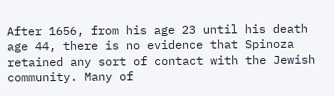After 1656, from his age 23 until his death age 44, there is no evidence that Spinoza retained any sort of contact with the Jewish community. Many of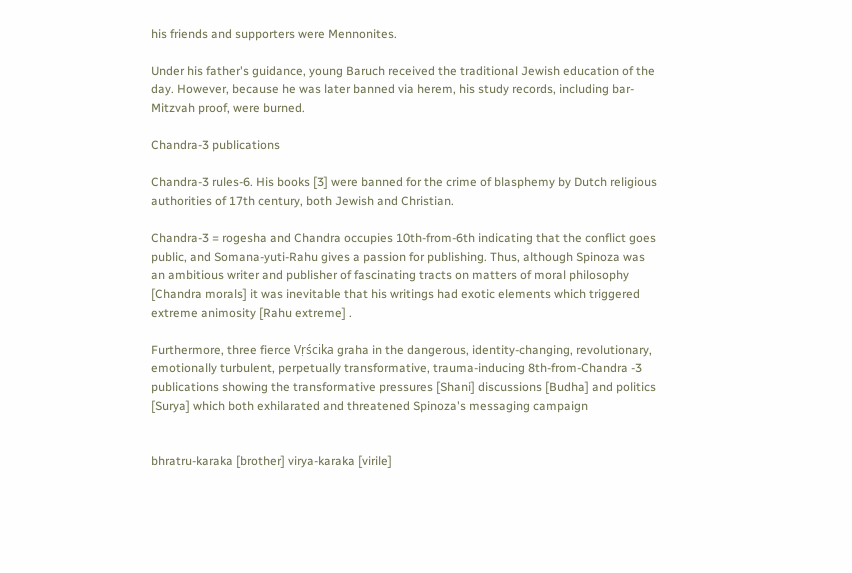his friends and supporters were Mennonites.

Under his father's guidance, young Baruch received the traditional Jewish education of the day. However, because he was later banned via herem, his study records, including bar-Mitzvah proof, were burned.

Chandra-3 publications

Chandra-3 rules-6. His books [3] were banned for the crime of blasphemy by Dutch religious authorities of 17th century, both Jewish and Christian.

Chandra-3 = rogesha and Chandra occupies 10th-from-6th indicating that the conflict goes public, and Somana-yuti-Rahu gives a passion for publishing. Thus, although Spinoza was an ambitious writer and publisher of fascinating tracts on matters of moral philosophy [Chandra morals] it was inevitable that his writings had exotic elements which triggered extreme animosity [Rahu extreme] .

Furthermore, three fierce Vṛścika graha in the dangerous, identity-changing, revolutionary, emotionally turbulent, perpetually transformative, trauma-inducing 8th-from-Chandra -3 publications showing the transformative pressures [Shani] discussions [Budha] and politics [Surya] which both exhilarated and threatened Spinoza's messaging campaign


bhratru-karaka [brother] virya-karaka [virile]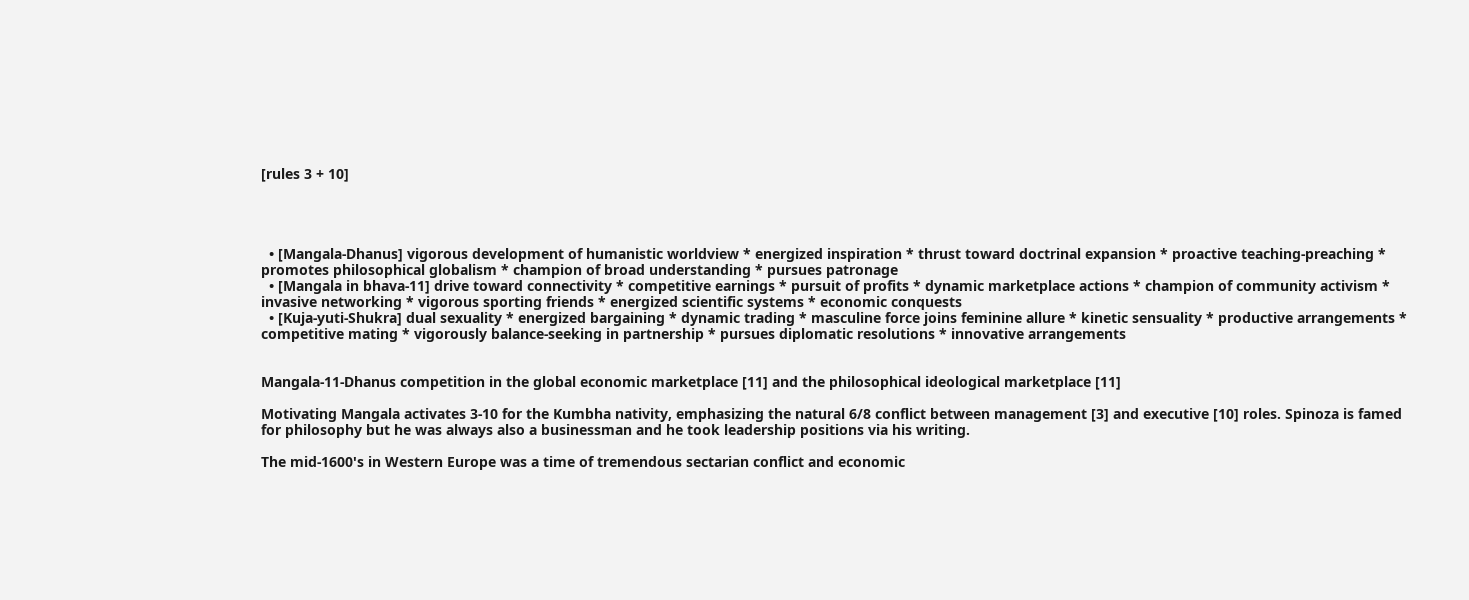[rules 3 + 10]




  • [Mangala-Dhanus] vigorous development of humanistic worldview * energized inspiration * thrust toward doctrinal expansion * proactive teaching-preaching * promotes philosophical globalism * champion of broad understanding * pursues patronage
  • [Mangala in bhava-11] drive toward connectivity * competitive earnings * pursuit of profits * dynamic marketplace actions * champion of community activism * invasive networking * vigorous sporting friends * energized scientific systems * economic conquests
  • [Kuja-yuti-Shukra] dual sexuality * energized bargaining * dynamic trading * masculine force joins feminine allure * kinetic sensuality * productive arrangements * competitive mating * vigorously balance-seeking in partnership * pursues diplomatic resolutions * innovative arrangements


Mangala-11-Dhanus competition in the global economic marketplace [11] and the philosophical ideological marketplace [11]

Motivating Mangala activates 3-10 for the Kumbha nativity, emphasizing the natural 6/8 conflict between management [3] and executive [10] roles. Spinoza is famed for philosophy but he was always also a businessman and he took leadership positions via his writing.

The mid-1600's in Western Europe was a time of tremendous sectarian conflict and economic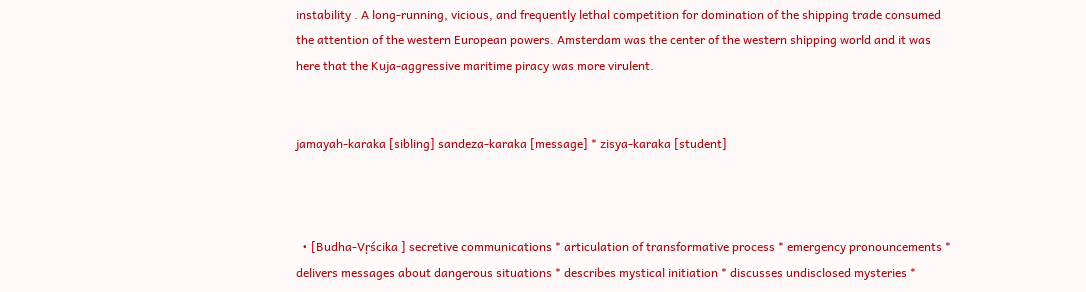instability . A long-running, vicious, and frequently lethal competition for domination of the shipping trade consumed the attention of the western European powers. Amsterdam was the center of the western shipping world and it was here that the Kuja-aggressive maritime piracy was more virulent.


jamayah-karaka [sibling] sandeza-karaka [message] * zisya-karaka [student]



  • [Budha-Vṛścika ] secretive communications * articulation of transformative process * emergency pronouncements * delivers messages about dangerous situations * describes mystical initiation * discusses undisclosed mysteries *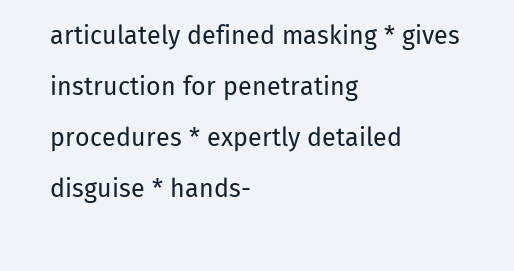articulately defined masking * gives instruction for penetrating procedures * expertly detailed disguise * hands-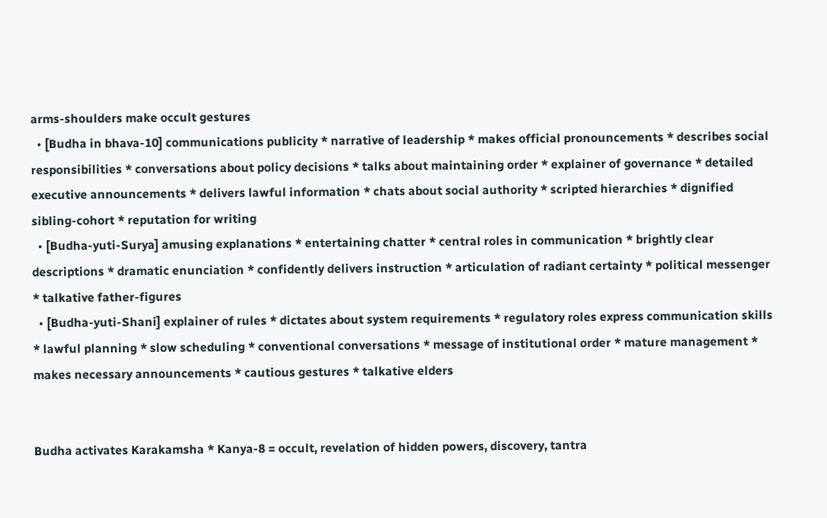arms-shoulders make occult gestures
  • [Budha in bhava-10] communications publicity * narrative of leadership * makes official pronouncements * describes social responsibilities * conversations about policy decisions * talks about maintaining order * explainer of governance * detailed executive announcements * delivers lawful information * chats about social authority * scripted hierarchies * dignified sibling-cohort * reputation for writing
  • [Budha-yuti-Surya] amusing explanations * entertaining chatter * central roles in communication * brightly clear descriptions * dramatic enunciation * confidently delivers instruction * articulation of radiant certainty * political messenger * talkative father-figures
  • [Budha-yuti-Shani] explainer of rules * dictates about system requirements * regulatory roles express communication skills * lawful planning * slow scheduling * conventional conversations * message of institutional order * mature management * makes necessary announcements * cautious gestures * talkative elders


Budha activates Karakamsha * Kanya-8 = occult, revelation of hidden powers, discovery, tantra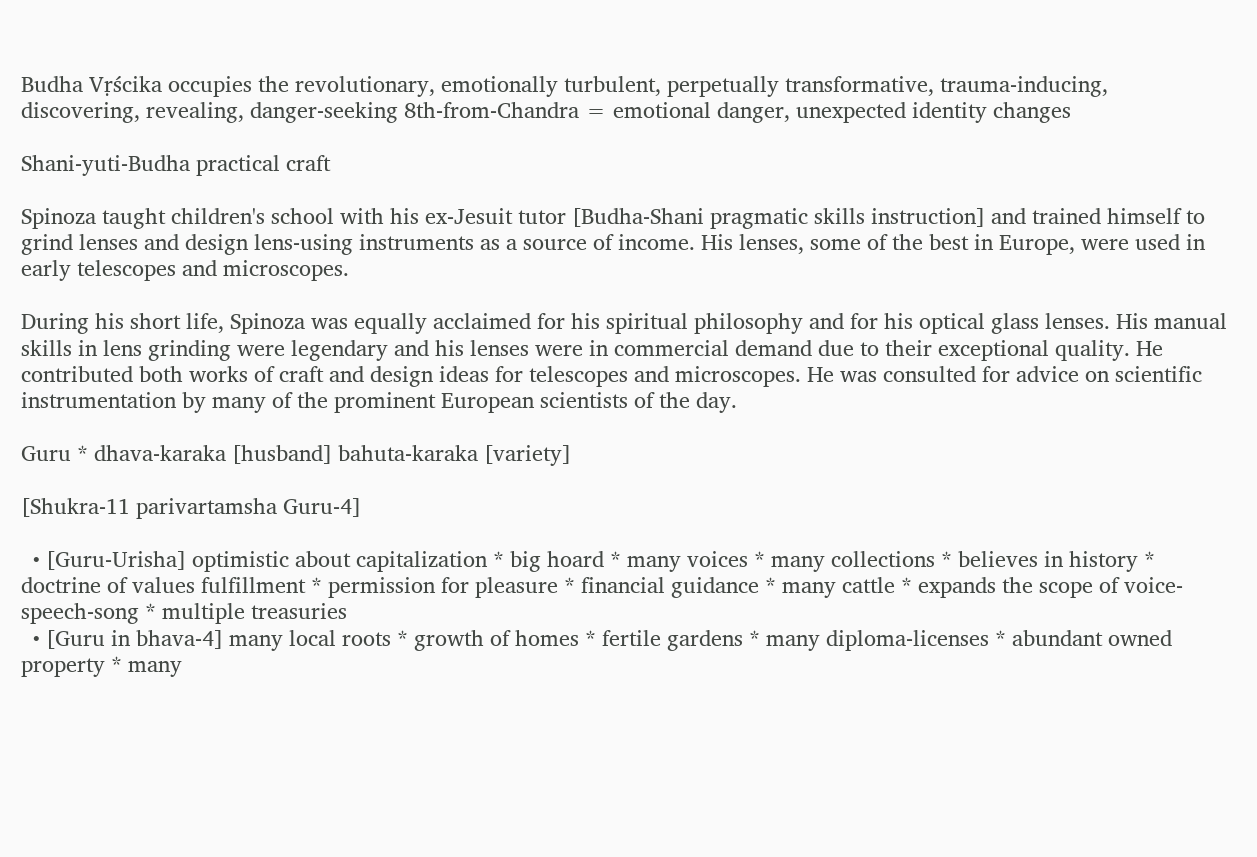Budha Vṛścika occupies the revolutionary, emotionally turbulent, perpetually transformative, trauma-inducing, discovering, revealing, danger-seeking 8th-from-Chandra = emotional danger, unexpected identity changes

Shani-yuti-Budha practical craft

Spinoza taught children's school with his ex-Jesuit tutor [Budha-Shani pragmatic skills instruction] and trained himself to grind lenses and design lens-using instruments as a source of income. His lenses, some of the best in Europe, were used in early telescopes and microscopes.

During his short life, Spinoza was equally acclaimed for his spiritual philosophy and for his optical glass lenses. His manual skills in lens grinding were legendary and his lenses were in commercial demand due to their exceptional quality. He contributed both works of craft and design ideas for telescopes and microscopes. He was consulted for advice on scientific instrumentation by many of the prominent European scientists of the day.

Guru * dhava-karaka [husband] bahuta-karaka [variety]

[Shukra-11 parivartamsha Guru-4]

  • [Guru-Urisha] optimistic about capitalization * big hoard * many voices * many collections * believes in history * doctrine of values fulfillment * permission for pleasure * financial guidance * many cattle * expands the scope of voice-speech-song * multiple treasuries
  • [Guru in bhava-4] many local roots * growth of homes * fertile gardens * many diploma-licenses * abundant owned property * many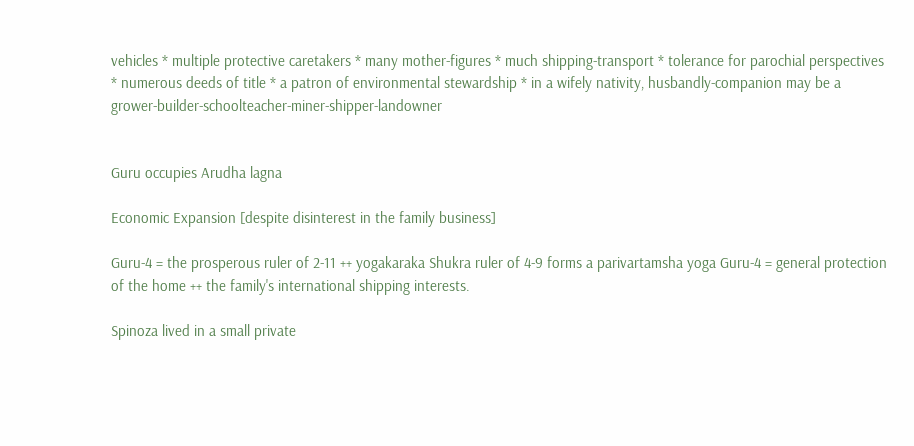vehicles * multiple protective caretakers * many mother-figures * much shipping-transport * tolerance for parochial perspectives * numerous deeds of title * a patron of environmental stewardship * in a wifely nativity, husbandly-companion may be a grower-builder-schoolteacher-miner-shipper-landowner


Guru occupies Arudha lagna

Economic Expansion [despite disinterest in the family business]

Guru-4 = the prosperous ruler of 2-11 ++ yogakaraka Shukra ruler of 4-9 forms a parivartamsha yoga Guru-4 = general protection of the home ++ the family's international shipping interests.

Spinoza lived in a small private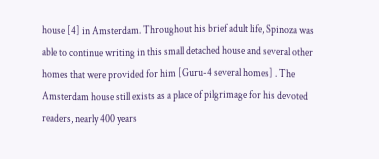house [4] in Amsterdam. Throughout his brief adult life, Spinoza was able to continue writing in this small detached house and several other homes that were provided for him [Guru-4 several homes] . The Amsterdam house still exists as a place of pilgrimage for his devoted readers, nearly 400 years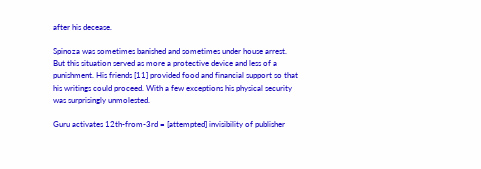after his decease.

Spinoza was sometimes banished and sometimes under house arrest. But this situation served as more a protective device and less of a punishment. His friends [11] provided food and financial support so that his writings could proceed. With a few exceptions his physical security was surprisingly unmolested.

Guru activates 12th-from-3rd = [attempted] invisibility of publisher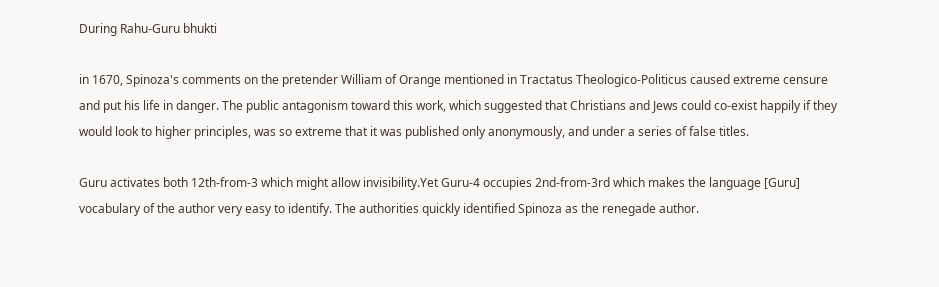During Rahu-Guru bhukti

in 1670, Spinoza's comments on the pretender William of Orange mentioned in Tractatus Theologico-Politicus caused extreme censure and put his life in danger. The public antagonism toward this work, which suggested that Christians and Jews could co-exist happily if they would look to higher principles, was so extreme that it was published only anonymously, and under a series of false titles.

Guru activates both 12th-from-3 which might allow invisibility.Yet Guru-4 occupies 2nd-from-3rd which makes the language [Guru] vocabulary of the author very easy to identify. The authorities quickly identified Spinoza as the renegade author.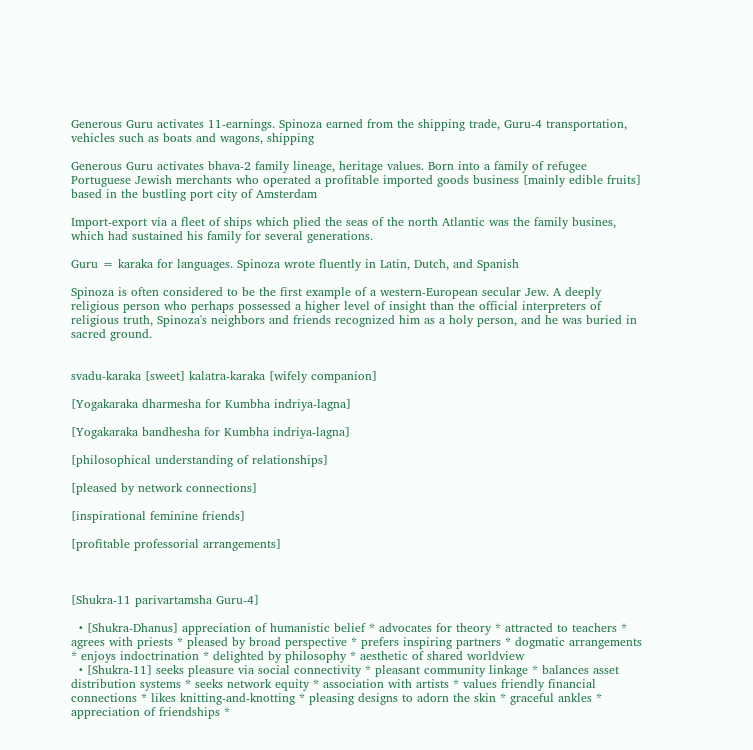Generous Guru activates 11-earnings. Spinoza earned from the shipping trade, Guru-4 transportation, vehicles such as boats and wagons, shipping

Generous Guru activates bhava-2 family lineage, heritage values. Born into a family of refugee Portuguese Jewish merchants who operated a profitable imported goods business [mainly edible fruits] based in the bustling port city of Amsterdam

Import-export via a fleet of ships which plied the seas of the north Atlantic was the family busines, which had sustained his family for several generations.

Guru = karaka for languages. Spinoza wrote fluently in Latin, Dutch, and Spanish

Spinoza is often considered to be the first example of a western-European secular Jew. A deeply religious person who perhaps possessed a higher level of insight than the official interpreters of religious truth, Spinoza's neighbors and friends recognized him as a holy person, and he was buried in sacred ground.


svadu-karaka [sweet] kalatra-karaka [wifely companion]

[Yogakaraka dharmesha for Kumbha indriya-lagna]

[Yogakaraka bandhesha for Kumbha indriya-lagna]

[philosophical understanding of relationships]

[pleased by network connections]

[inspirational feminine friends]

[profitable professorial arrangements]



[Shukra-11 parivartamsha Guru-4]

  • [Shukra-Dhanus] appreciation of humanistic belief * advocates for theory * attracted to teachers * agrees with priests * pleased by broad perspective * prefers inspiring partners * dogmatic arrangements * enjoys indoctrination * delighted by philosophy * aesthetic of shared worldview
  • [Shukra-11] seeks pleasure via social connectivity * pleasant community linkage * balances asset distribution systems * seeks network equity * association with artists * values friendly financial connections * likes knitting-and-knotting * pleasing designs to adorn the skin * graceful ankles * appreciation of friendships *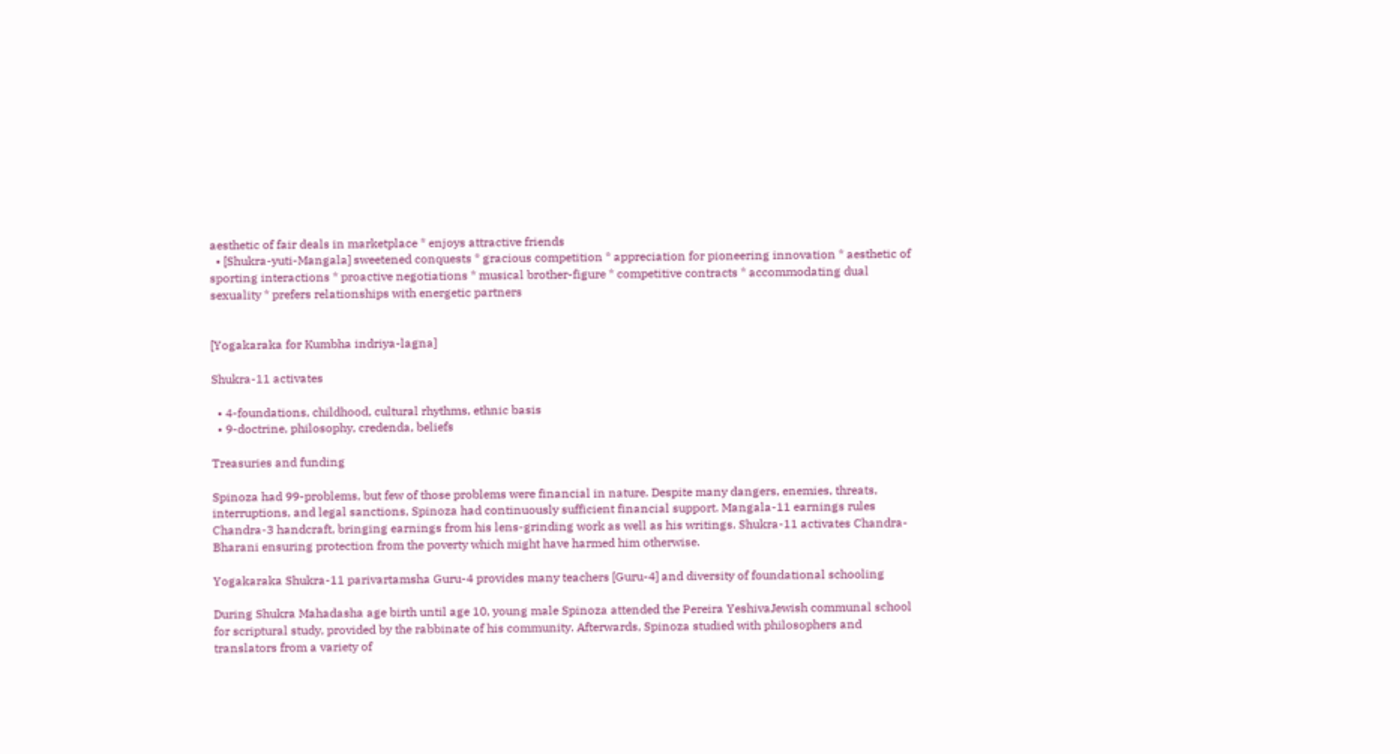aesthetic of fair deals in marketplace * enjoys attractive friends
  • [Shukra-yuti-Mangala] sweetened conquests * gracious competition * appreciation for pioneering innovation * aesthetic of sporting interactions * proactive negotiations * musical brother-figure * competitive contracts * accommodating dual sexuality * prefers relationships with energetic partners


[Yogakaraka for Kumbha indriya-lagna]

Shukra-11 activates

  • 4-foundations, childhood, cultural rhythms, ethnic basis
  • 9-doctrine, philosophy, credenda, beliefs

Treasuries and funding

Spinoza had 99-problems, but few of those problems were financial in nature. Despite many dangers, enemies, threats, interruptions, and legal sanctions, Spinoza had continuously sufficient financial support. Mangala-11 earnings rules Chandra-3 handcraft, bringing earnings from his lens-grinding work as well as his writings. Shukra-11 activates Chandra-Bharani ensuring protection from the poverty which might have harmed him otherwise.

Yogakaraka Shukra-11 parivartamsha Guru-4 provides many teachers [Guru-4] and diversity of foundational schooling

During Shukra Mahadasha age birth until age 10, young male Spinoza attended the Pereira YeshivaJewish communal school for scriptural study, provided by the rabbinate of his community. Afterwards, Spinoza studied with philosophers and translators from a variety of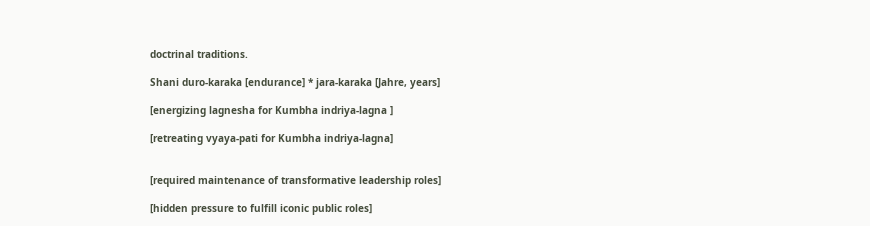doctrinal traditions.

Shani duro-karaka [endurance] * jara-karaka [Jahre, years]

[energizing lagnesha for Kumbha indriya-lagna ]

[retreating vyaya-pati for Kumbha indriya-lagna]


[required maintenance of transformative leadership roles]

[hidden pressure to fulfill iconic public roles]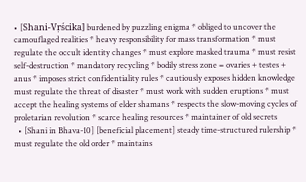• [Shani-Vṛścika] burdened by puzzling enigma * obliged to uncover the camouflaged realities * heavy responsibility for mass transformation * must regulate the occult identity changes * must explore masked trauma * must resist self-destruction * mandatory recycling * bodily stress zone = ovaries + testes + anus * imposes strict confidentiality rules * cautiously exposes hidden knowledge must regulate the threat of disaster * must work with sudden eruptions * must accept the healing systems of elder shamans * respects the slow-moving cycles of proletarian revolution * scarce healing resources * maintainer of old secrets
  • [Shani in Bhava-10] [beneficial placement] steady time-structured rulership * must regulate the old order * maintains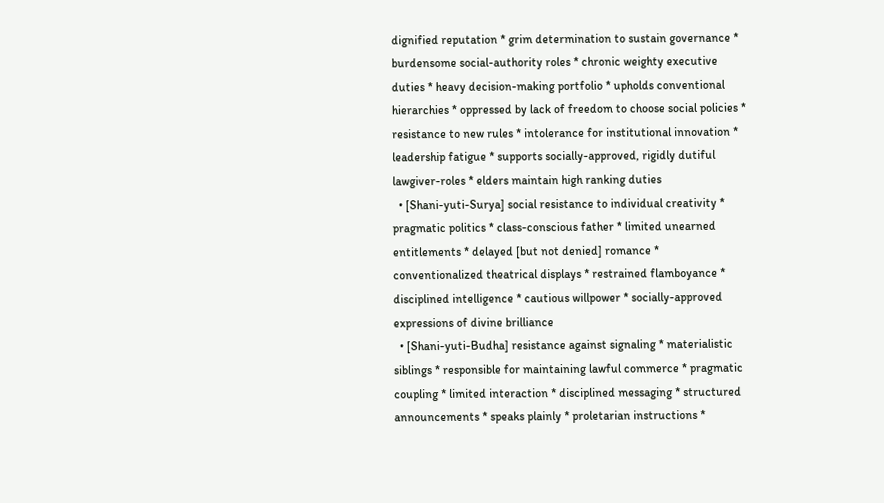dignified reputation * grim determination to sustain governance * burdensome social-authority roles * chronic weighty executive duties * heavy decision-making portfolio * upholds conventional hierarchies * oppressed by lack of freedom to choose social policies * resistance to new rules * intolerance for institutional innovation * leadership fatigue * supports socially-approved, rigidly dutiful lawgiver-roles * elders maintain high ranking duties
  • [Shani-yuti-Surya] social resistance to individual creativity * pragmatic politics * class-conscious father * limited unearned entitlements * delayed [but not denied] romance * conventionalized theatrical displays * restrained flamboyance * disciplined intelligence * cautious willpower * socially-approved expressions of divine brilliance
  • [Shani-yuti-Budha] resistance against signaling * materialistic siblings * responsible for maintaining lawful commerce * pragmatic coupling * limited interaction * disciplined messaging * structured announcements * speaks plainly * proletarian instructions *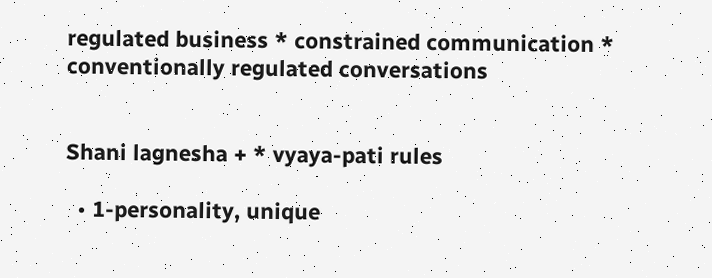regulated business * constrained communication * conventionally regulated conversations


Shani lagnesha + * vyaya-pati rules

  • 1-personality, unique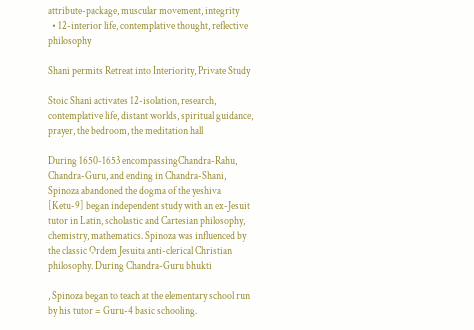attribute-package, muscular movement, integrity
  • 12-interior life, contemplative thought, reflective philosophy

Shani permits Retreat into Interiority, Private Study

Stoic Shani activates 12-isolation, research, contemplative life, distant worlds, spiritual guidance, prayer, the bedroom, the meditation hall

During 1650-1653 encompassingChandra-Rahu, Chandra-Guru, and ending in Chandra-Shani, Spinoza abandoned the dogma of the yeshiva [Ketu-9] began independent study with an ex-Jesuit tutor in Latin, scholastic and Cartesian philosophy, chemistry, mathematics. Spinoza was influenced by the classic Ordem Jesuita anti-clerical Christian philosophy. During Chandra-Guru bhukti

, Spinoza began to teach at the elementary school run by his tutor = Guru-4 basic schooling.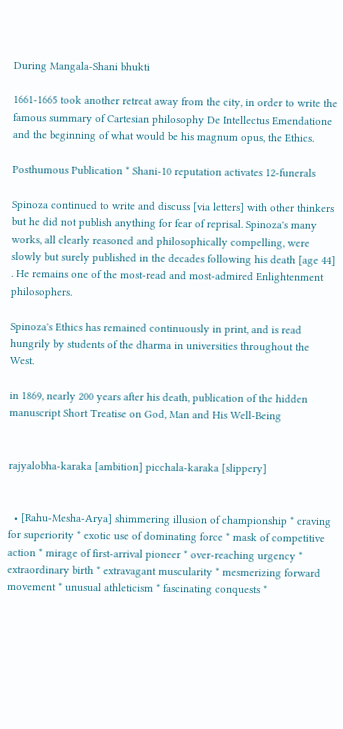During Mangala-Shani bhukti

1661-1665 took another retreat away from the city, in order to write the famous summary of Cartesian philosophy De Intellectus Emendatione and the beginning of what would be his magnum opus, the Ethics.

Posthumous Publication * Shani-10 reputation activates 12-funerals

Spinoza continued to write and discuss [via letters] with other thinkers but he did not publish anything for fear of reprisal. Spinoza's many works, all clearly reasoned and philosophically compelling, were slowly but surely published in the decades following his death [age 44] . He remains one of the most-read and most-admired Enlightenment philosophers.

Spinoza's Ethics has remained continuously in print, and is read hungrily by students of the dharma in universities throughout the West.

in 1869, nearly 200 years after his death, publication of the hidden manuscript Short Treatise on God, Man and His Well-Being


rajyalobha-karaka [ambition] picchala-karaka [slippery]


  • [Rahu-Mesha-Arya] shimmering illusion of championship * craving for superiority * exotic use of dominating force * mask of competitive action * mirage of first-arrival pioneer * over-reaching urgency * extraordinary birth * extravagant muscularity * mesmerizing forward movement * unusual athleticism * fascinating conquests *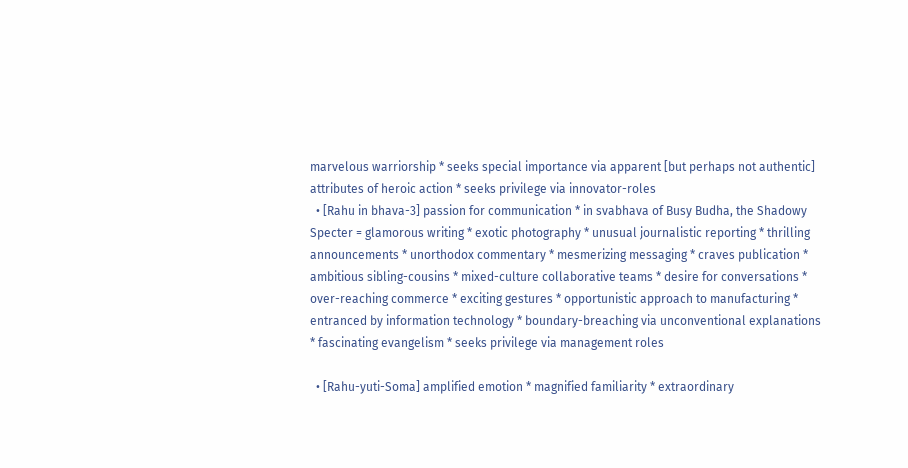marvelous warriorship * seeks special importance via apparent [but perhaps not authentic] attributes of heroic action * seeks privilege via innovator-roles
  • [Rahu in bhava-3] passion for communication * in svabhava of Busy Budha, the Shadowy Specter = glamorous writing * exotic photography * unusual journalistic reporting * thrilling announcements * unorthodox commentary * mesmerizing messaging * craves publication * ambitious sibling-cousins * mixed-culture collaborative teams * desire for conversations * over-reaching commerce * exciting gestures * opportunistic approach to manufacturing * entranced by information technology * boundary-breaching via unconventional explanations * fascinating evangelism * seeks privilege via management roles

  • [Rahu-yuti-Soma] amplified emotion * magnified familiarity * extraordinary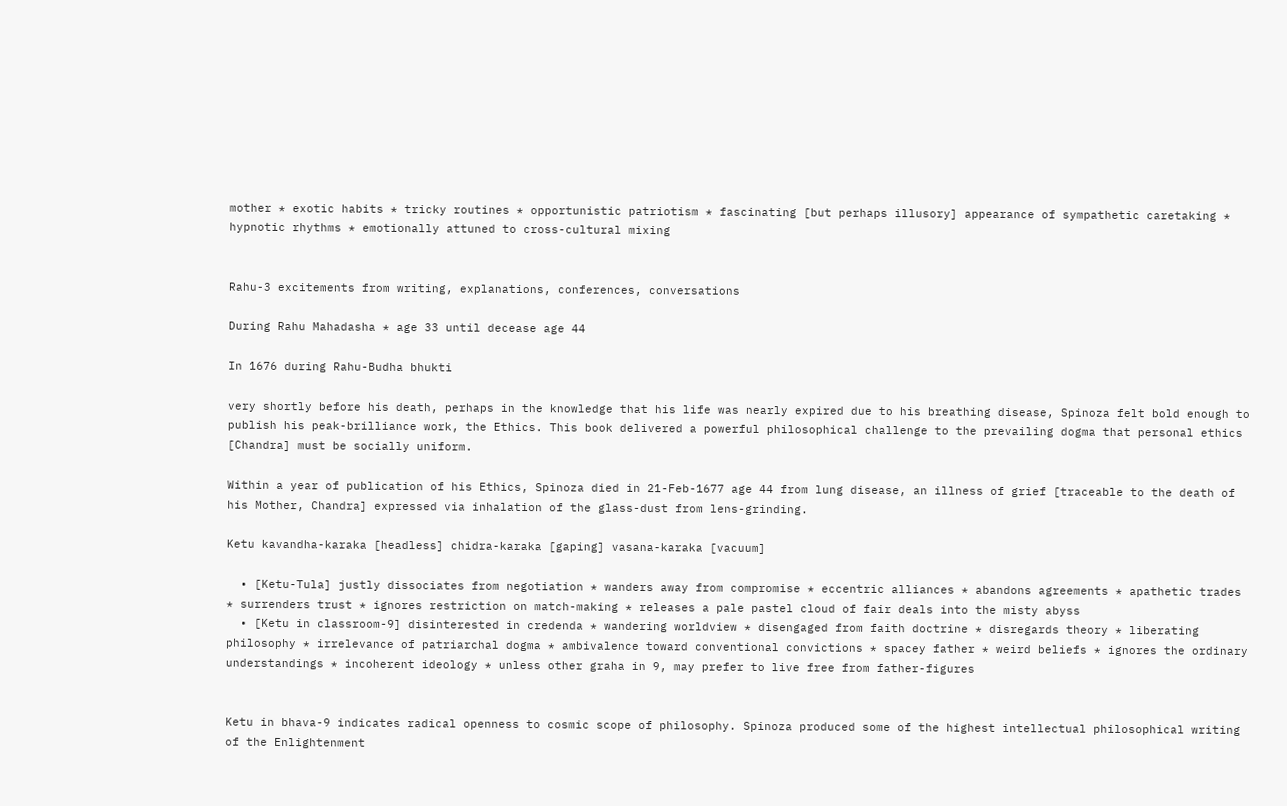mother * exotic habits * tricky routines * opportunistic patriotism * fascinating [but perhaps illusory] appearance of sympathetic caretaking * hypnotic rhythms * emotionally attuned to cross-cultural mixing


Rahu-3 excitements from writing, explanations, conferences, conversations

During Rahu Mahadasha * age 33 until decease age 44

In 1676 during Rahu-Budha bhukti

very shortly before his death, perhaps in the knowledge that his life was nearly expired due to his breathing disease, Spinoza felt bold enough to publish his peak-brilliance work, the Ethics. This book delivered a powerful philosophical challenge to the prevailing dogma that personal ethics [Chandra] must be socially uniform.

Within a year of publication of his Ethics, Spinoza died in 21-Feb-1677 age 44 from lung disease, an illness of grief [traceable to the death of his Mother, Chandra] expressed via inhalation of the glass-dust from lens-grinding.

Ketu kavandha-karaka [headless] chidra-karaka [gaping] vasana-karaka [vacuum]

  • [Ketu-Tula] justly dissociates from negotiation * wanders away from compromise * eccentric alliances * abandons agreements * apathetic trades * surrenders trust * ignores restriction on match-making * releases a pale pastel cloud of fair deals into the misty abyss
  • [Ketu in classroom-9] disinterested in credenda * wandering worldview * disengaged from faith doctrine * disregards theory * liberating philosophy * irrelevance of patriarchal dogma * ambivalence toward conventional convictions * spacey father * weird beliefs * ignores the ordinary understandings * incoherent ideology * unless other graha in 9, may prefer to live free from father-figures


Ketu in bhava-9 indicates radical openness to cosmic scope of philosophy. Spinoza produced some of the highest intellectual philosophical writing of the Enlightenment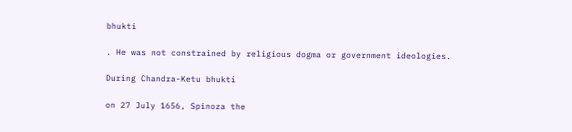bhukti

. He was not constrained by religious dogma or government ideologies.

During Chandra-Ketu bhukti

on 27 July 1656, Spinoza the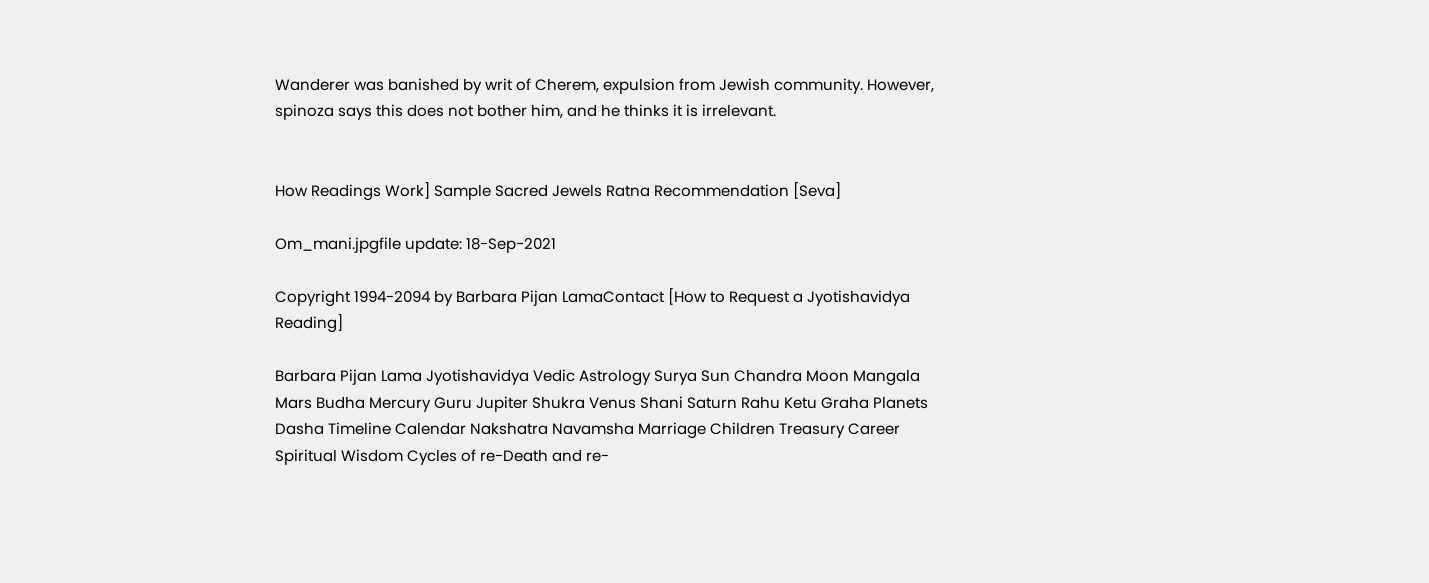Wanderer was banished by writ of Cherem, expulsion from Jewish community. However, spinoza says this does not bother him, and he thinks it is irrelevant.


How Readings Work] Sample Sacred Jewels Ratna Recommendation [Seva]

Om_mani.jpgfile update: 18-Sep-2021

Copyright 1994-2094 by Barbara Pijan LamaContact [How to Request a Jyotishavidya Reading]

Barbara Pijan Lama Jyotishavidya Vedic Astrology Surya Sun Chandra Moon Mangala Mars Budha Mercury Guru Jupiter Shukra Venus Shani Saturn Rahu Ketu Graha Planets Dasha Timeline Calendar Nakshatra Navamsha Marriage Children Treasury Career Spiritual Wisdom Cycles of re-Death and re-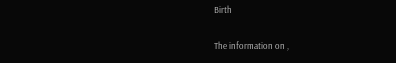Birth

The information on ,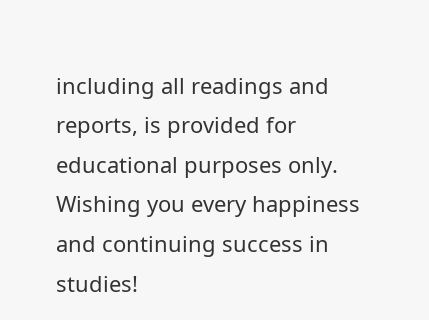including all readings and reports, is provided for educational purposes only. Wishing you every happiness and continuing success in studies!